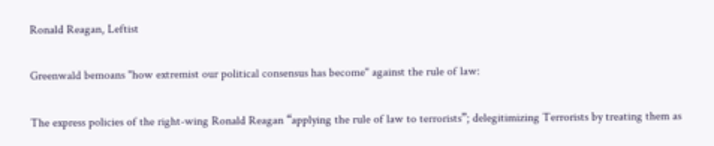Ronald Reagan, Leftist

Greenwald bemoans "how extremist our political consensus has become" against the rule of law:

The express policies of the right-wing Ronald Reagan “applying the rule of law to terrorists”; delegitimizing Terrorists by treating them as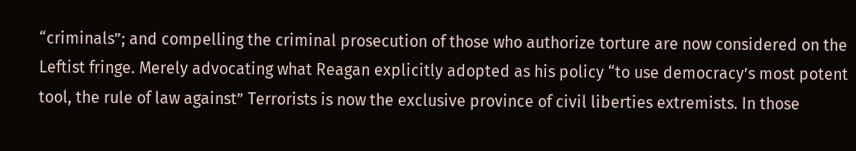“criminals”; and compelling the criminal prosecution of those who authorize torture are now considered on the Leftist fringe. Merely advocating what Reagan explicitly adopted as his policy “to use democracy’s most potent tool, the rule of law against” Terrorists is now the exclusive province of civil liberties extremists. In those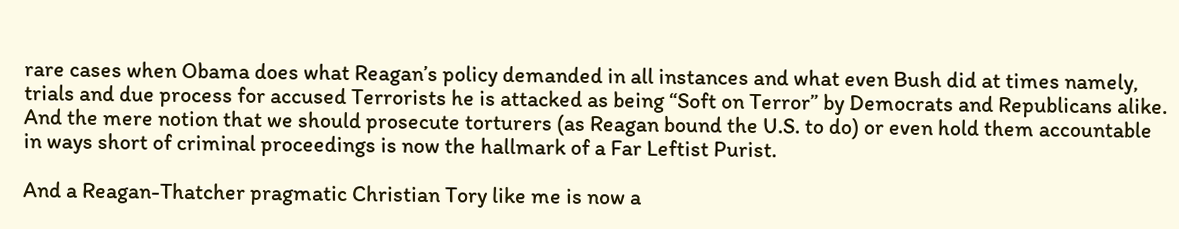rare cases when Obama does what Reagan’s policy demanded in all instances and what even Bush did at times namely, trials and due process for accused Terrorists he is attacked as being “Soft on Terror” by Democrats and Republicans alike. And the mere notion that we should prosecute torturers (as Reagan bound the U.S. to do) or even hold them accountable in ways short of criminal proceedings is now the hallmark of a Far Leftist Purist.

And a Reagan-Thatcher pragmatic Christian Tory like me is now a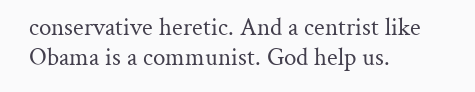conservative heretic. And a centrist like Obama is a communist. God help us.